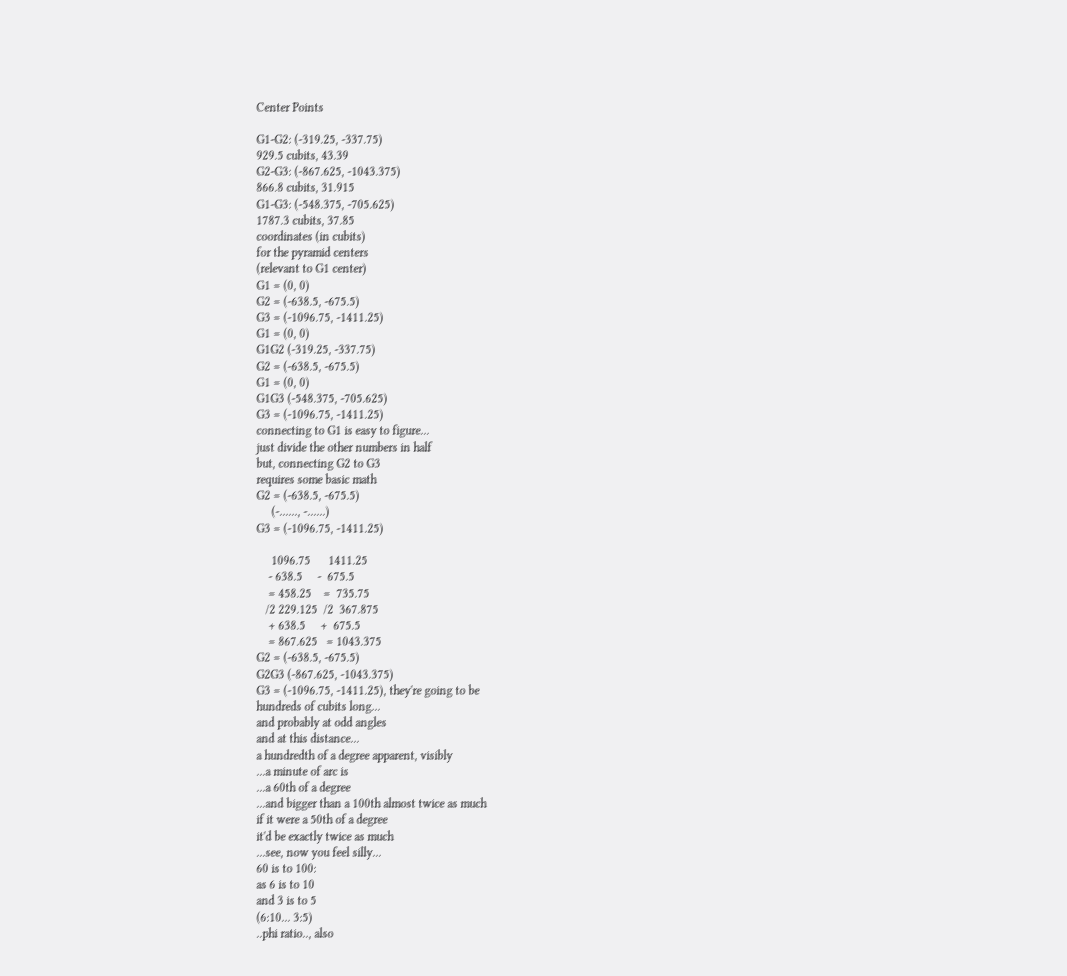Center Points

G1-G2: (-319.25, -337.75)
929.5 cubits, 43.39
G2-G3: (-867.625, -1043.375)
866.8 cubits, 31.915
G1-G3: (-548.375, -705.625)
1787.3 cubits, 37.85
coordinates (in cubits)
for the pyramid centers
(relevant to G1 center)
G1 = (0, 0)
G2 = (-638.5, -675.5)
G3 = (-1096.75, -1411.25)
G1 = (0, 0)
G1G2 (-319.25, -337.75)
G2 = (-638.5, -675.5)
G1 = (0, 0)
G1G3 (-548.375, -705.625)
G3 = (-1096.75, -1411.25)
connecting to G1 is easy to figure...
just divide the other numbers in half
but, connecting G2 to G3
requires some basic math
G2 = (-638.5, -675.5)
     (-......, -......)
G3 = (-1096.75, -1411.25)

     1096.75      1411.25
    - 638.5     -  675.5
    = 458.25    =  735.75
   /2 229.125  /2  367.875
    + 638.5     +  675.5
    = 867.625   = 1043.375
G2 = (-638.5, -675.5)
G2G3 (-867.625, -1043.375)
G3 = (-1096.75, -1411.25), they're going to be
hundreds of cubits long...
and probably at odd angles
and at this distance...
a hundredth of a degree apparent, visibly
...a minute of arc is
...a 60th of a degree
...and bigger than a 100th almost twice as much
if it were a 50th of a degree
it'd be exactly twice as much
...see, now you feel silly...
60 is to 100:
as 6 is to 10
and 3 is to 5
(6:10... 3:5)
..phi ratio.., also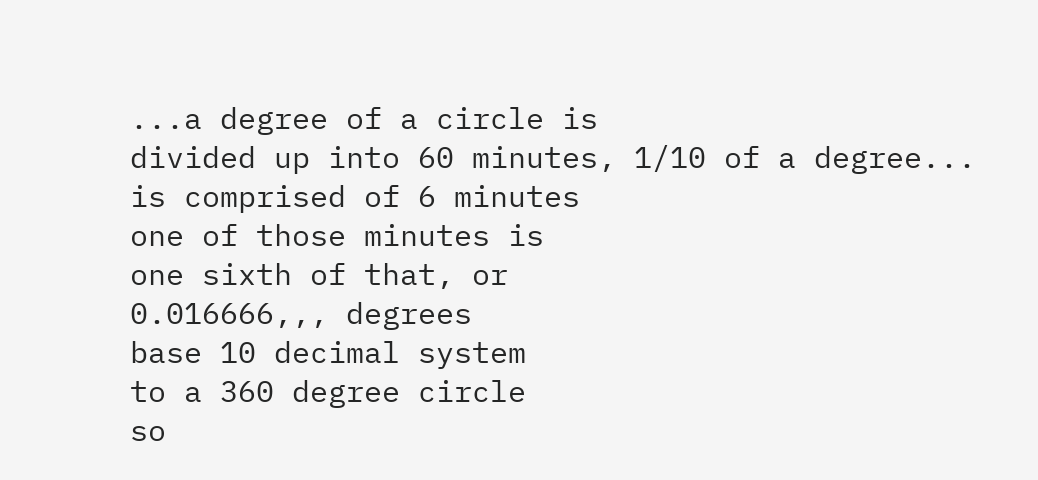...a degree of a circle is
divided up into 60 minutes, 1/10 of a degree...
is comprised of 6 minutes
one of those minutes is
one sixth of that, or
0.016666,,, degrees
base 10 decimal system
to a 360 degree circle
so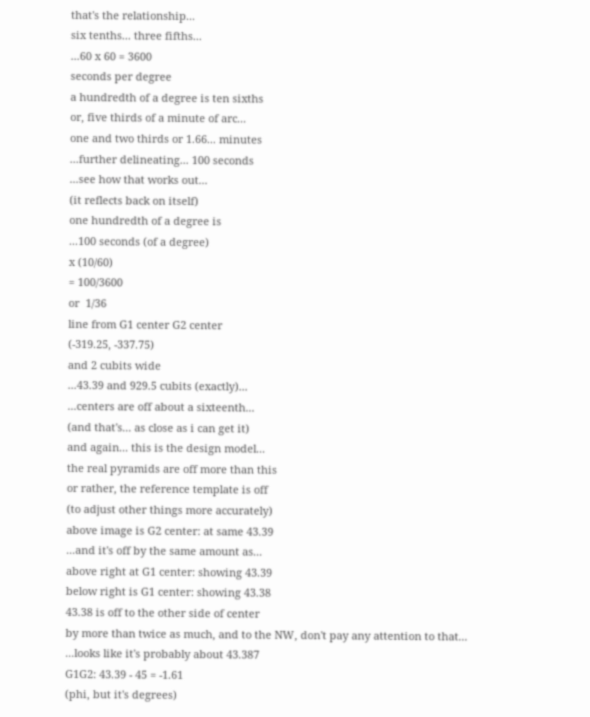that's the relationship...
six tenths... three fifths...
...60 x 60 = 3600
seconds per degree
a hundredth of a degree is ten sixths
or, five thirds of a minute of arc...
one and two thirds or 1.66... minutes
...further delineating... 100 seconds
...see how that works out...
(it reflects back on itself)
one hundredth of a degree is
...100 seconds (of a degree)
x (10/60)
= 100/3600
or  1/36
line from G1 center G2 center
(-319.25, -337.75)
and 2 cubits wide
...43.39 and 929.5 cubits (exactly)...
...centers are off about a sixteenth...
(and that's... as close as i can get it)
and again... this is the design model...
the real pyramids are off more than this
or rather, the reference template is off
(to adjust other things more accurately)
above image is G2 center: at same 43.39
...and it's off by the same amount as...
above right at G1 center: showing 43.39
below right is G1 center: showing 43.38
43.38 is off to the other side of center
by more than twice as much, and to the NW, don't pay any attention to that...
...looks like it's probably about 43.387
G1G2: 43.39 - 45 = -1.61
(phi, but it's degrees)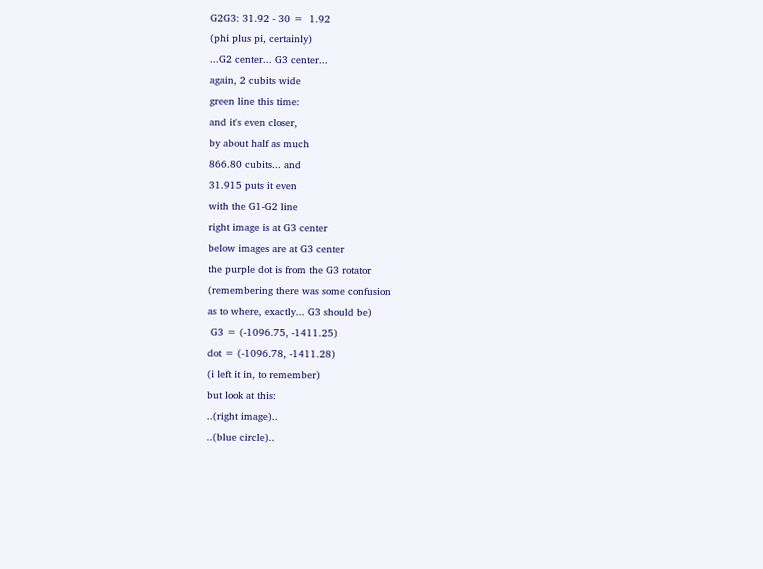G2G3: 31.92 - 30 =  1.92
(phi plus pi, certainly)
...G2 center... G3 center...
again, 2 cubits wide
green line this time:
and it's even closer,
by about half as much
866.80 cubits... and
31.915 puts it even
with the G1-G2 line
right image is at G3 center
below images are at G3 center
the purple dot is from the G3 rotator
(remembering there was some confusion
as to where, exactly... G3 should be)
 G3 = (-1096.75, -1411.25)
dot = (-1096.78, -1411.28)
(i left it in, to remember)
but look at this:
..(right image)..
..(blue circle)..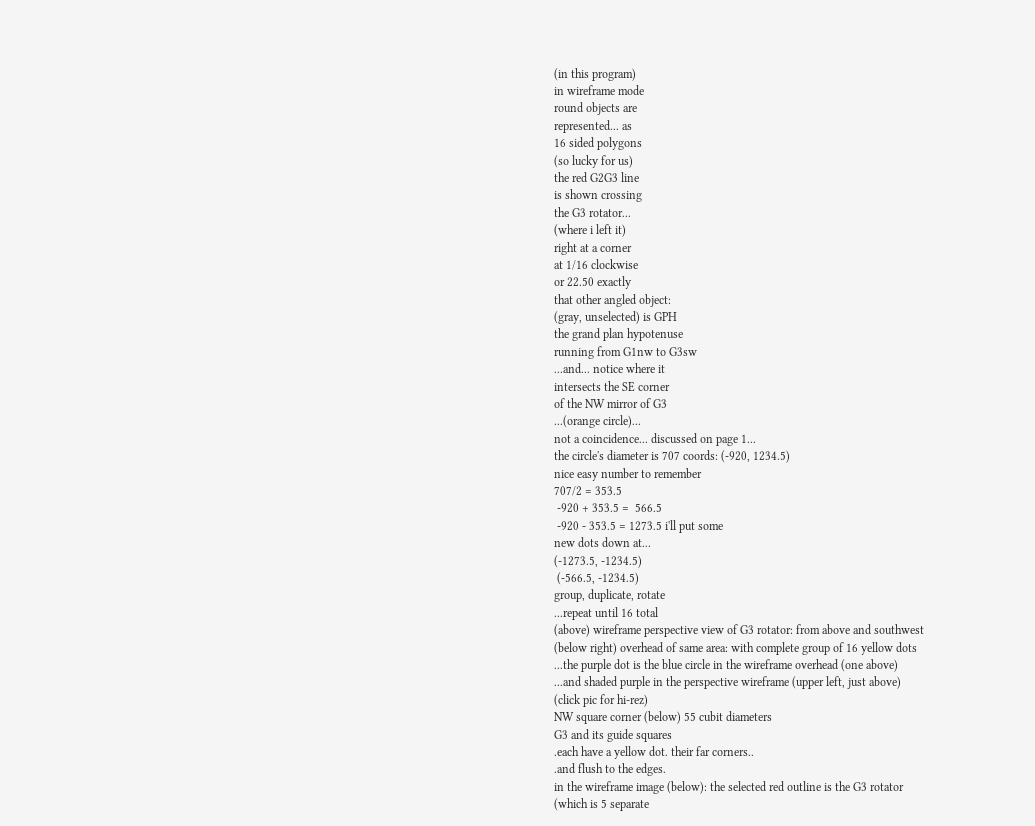(in this program)
in wireframe mode
round objects are
represented... as
16 sided polygons
(so lucky for us)
the red G2G3 line
is shown crossing
the G3 rotator...
(where i left it)
right at a corner
at 1/16 clockwise
or 22.50 exactly
that other angled object:
(gray, unselected) is GPH
the grand plan hypotenuse
running from G1nw to G3sw
...and... notice where it
intersects the SE corner
of the NW mirror of G3
...(orange circle)...
not a coincidence... discussed on page 1...
the circle's diameter is 707 coords: (-920, 1234.5)
nice easy number to remember
707/2 = 353.5
 -920 + 353.5 =  566.5
 -920 - 353.5 = 1273.5 i'll put some
new dots down at...
(-1273.5, -1234.5)
 (-566.5, -1234.5)
group, duplicate, rotate
...repeat until 16 total
(above) wireframe perspective view of G3 rotator: from above and southwest
(below right) overhead of same area: with complete group of 16 yellow dots
...the purple dot is the blue circle in the wireframe overhead (one above)
...and shaded purple in the perspective wireframe (upper left, just above)
(click pic for hi-rez)
NW square corner (below) 55 cubit diameters
G3 and its guide squares
.each have a yellow dot. their far corners..
.and flush to the edges.
in the wireframe image (below): the selected red outline is the G3 rotator
(which is 5 separate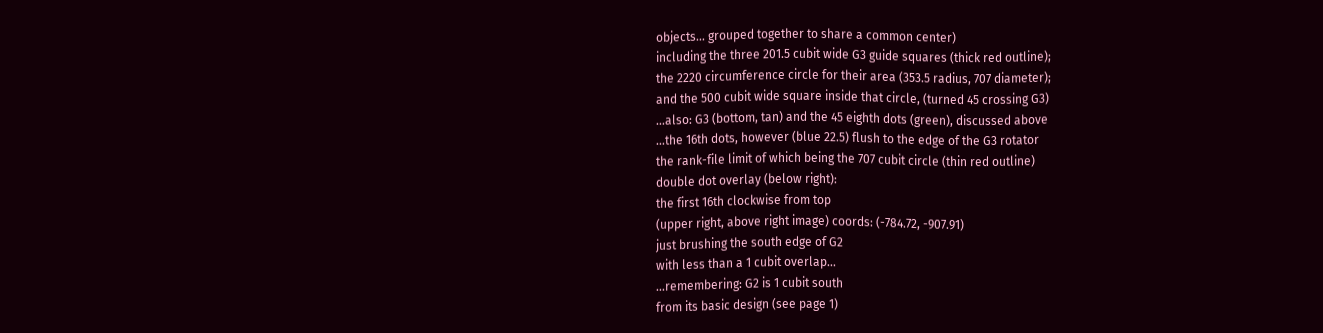objects... grouped together to share a common center)
including the three 201.5 cubit wide G3 guide squares (thick red outline);
the 2220 circumference circle for their area (353.5 radius, 707 diameter);
and the 500 cubit wide square inside that circle, (turned 45 crossing G3)
...also: G3 (bottom, tan) and the 45 eighth dots (green), discussed above
...the 16th dots, however (blue 22.5) flush to the edge of the G3 rotator
the rank-file limit of which being the 707 cubit circle (thin red outline)
double dot overlay (below right):
the first 16th clockwise from top
(upper right, above right image) coords: (-784.72, -907.91)
just brushing the south edge of G2
with less than a 1 cubit overlap...
...remembering: G2 is 1 cubit south
from its basic design (see page 1)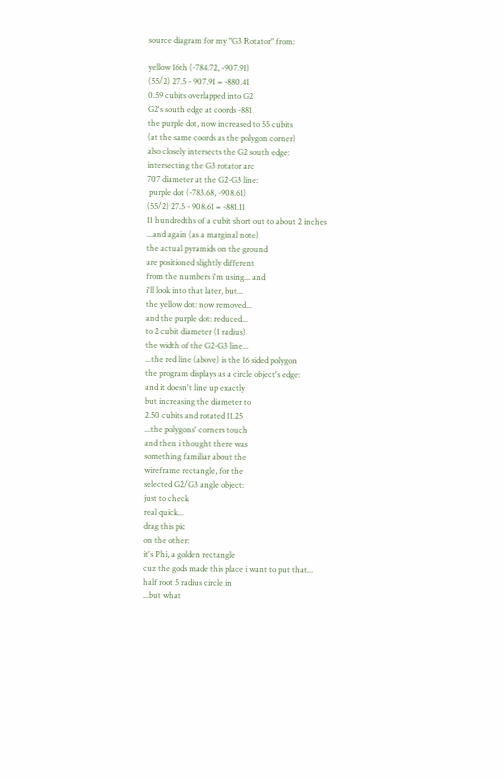source diagram for my "G3 Rotator" from:

yellow 16th (-784.72, -907.91)
(55/2) 27.5 - 907.91 = -880.41
0.59 cubits overlapped into G2
G2's south edge at coords -881
the purple dot, now increased to 55 cubits
(at the same coords as the polygon corner)
also closely intersects the G2 south edge:
intersecting the G3 rotator arc
707 diameter at the G2-G3 line:
 purple dot (-783.68, -908.61)
(55/2) 27.5 - 908.61 = -881.11
11 hundredths of a cubit short out to about 2 inches
...and again (as a marginal note)
the actual pyramids on the ground
are positioned slightly different
from the numbers i'm using... and
i'll look into that later, but...
the yellow dot: now removed...
and the purple dot: reduced...
to 2 cubit diameter (1 radius)
the width of the G2-G3 line...
...the red line (above) is the 16 sided polygon
the program displays as a circle object's edge:
and it doesn't line up exactly
but increasing the diameter to
2.50 cubits and rotated 11.25
...the polygons' corners touch
and then i thought there was
something familiar about the
wireframe rectangle, for the
selected G2/G3 angle object:
just to check
real quick...
drag this pic
on the other:
it's Phi, a golden rectangle
cuz the gods made this place i want to put that...
half root 5 radius circle in
...but what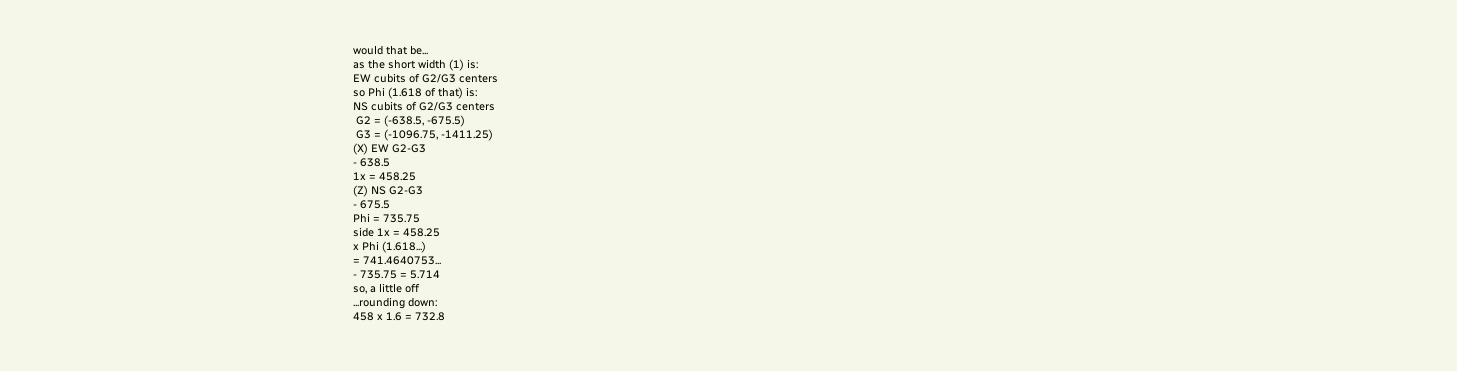would that be...
as the short width (1) is:
EW cubits of G2/G3 centers
so Phi (1.618 of that) is:
NS cubits of G2/G3 centers
 G2 = (-638.5, -675.5)
 G3 = (-1096.75, -1411.25)
(X) EW G2-G3
- 638.5
1x = 458.25
(Z) NS G2-G3
- 675.5
Phi = 735.75
side 1x = 458.25
x Phi (1.618...)
= 741.4640753...
- 735.75 = 5.714
so, a little off
...rounding down:
458 x 1.6 = 732.8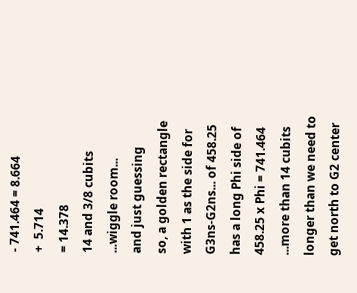- 741.464 = 8.664
+  5.714
= 14.378
14 and 3/8 cubits
...wiggle room...
and just guessing
so, a golden rectangle
with 1 as the side for
G3ns-G2ns... of 458.25
has a long Phi side of
458.25 x Phi = 741.464
...more than 14 cubits
longer than we need to
get north to G2 center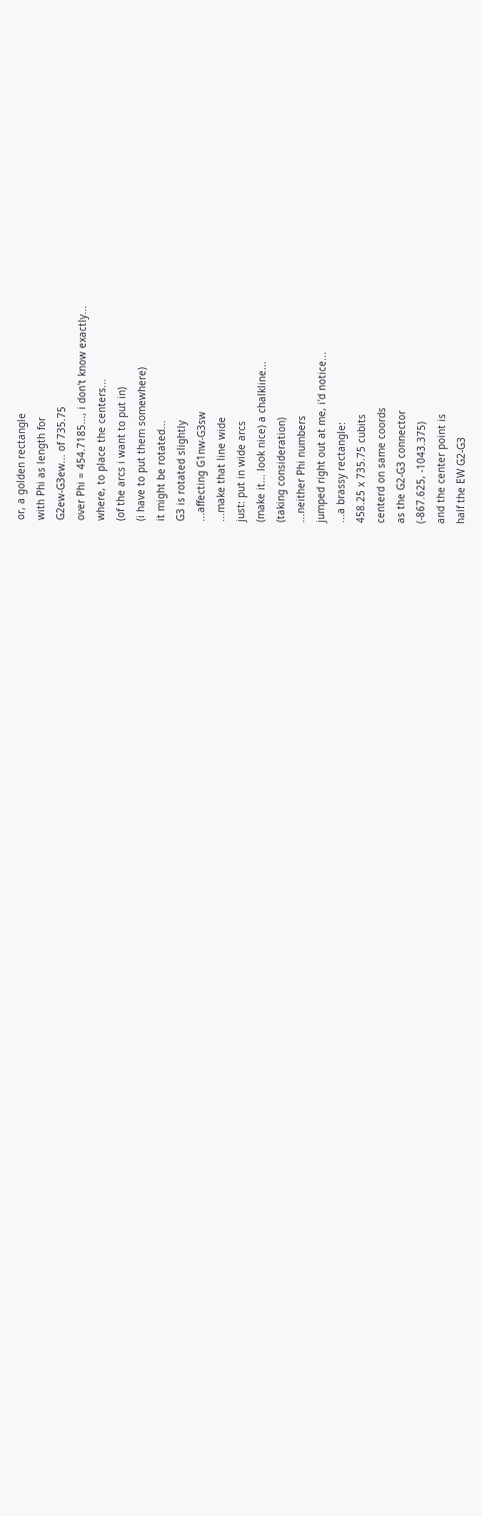or, a golden rectangle
with Phi as length for
G2ew-G3ew... of 735.75
over Phi = 454.7185..., i don't know exactly...
where, to place the centers...
(of the arcs i want to put in)
(i have to put them somewhere)
it might be rotated...
G3 is rotated slightly
...affecting G1nw-G3sw
...make that line wide
just: put in wide arcs
(make it... look nice) a chalkline...
(taking consideration)
...neither Phi numbers
jumped right out at me, i'd notice...
...a brassy rectangle:
458.25 x 735.75 cubits
centerd on same coords
as the G2-G3 connector
(-867.625, -1043.375)
and the center point is
half the EW G2-G3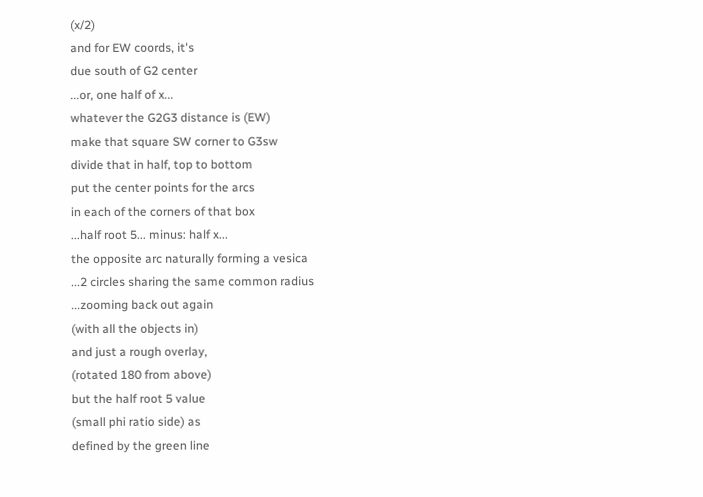(x/2)
and for EW coords, it's
due south of G2 center
...or, one half of x...
whatever the G2G3 distance is (EW)
make that square SW corner to G3sw
divide that in half, top to bottom
put the center points for the arcs
in each of the corners of that box
...half root 5... minus: half x...
the opposite arc naturally forming a vesica
...2 circles sharing the same common radius
...zooming back out again
(with all the objects in)
and just a rough overlay,
(rotated 180 from above)
but the half root 5 value
(small phi ratio side) as
defined by the green line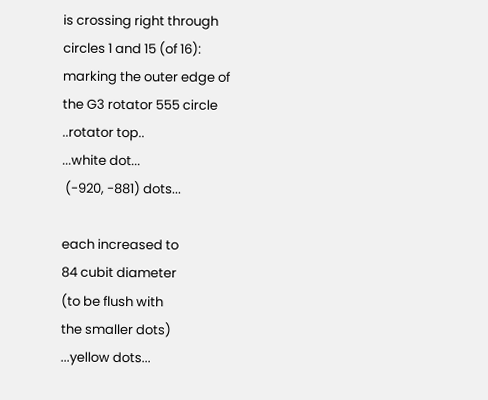is crossing right through
circles 1 and 15 (of 16):
marking the outer edge of
the G3 rotator 555 circle
..rotator top..
...white dot...
 (-920, -881) dots...

each increased to
84 cubit diameter
(to be flush with
the smaller dots)
...yellow dots...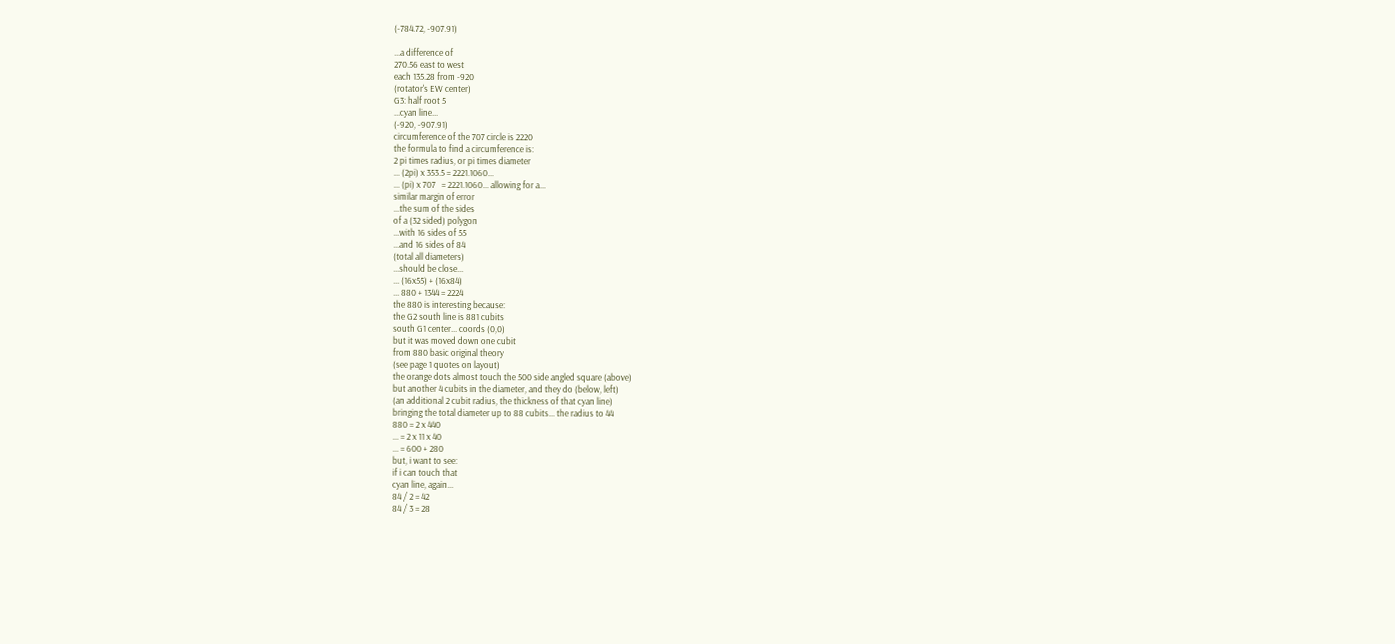(-784.72, -907.91)

...a difference of
270.56 east to west
each 135.28 from -920
(rotator's EW center)
G3: half root 5
...cyan line...
(-920, -907.91)
circumference of the 707 circle is 2220
the formula to find a circumference is:
2 pi times radius, or pi times diameter
... (2pi) x 353.5 = 2221.1060...
... (pi) x 707   = 2221.1060... allowing for a...
similar margin of error
...the sum of the sides
of a (32 sided) polygon
...with 16 sides of 55
...and 16 sides of 84
(total all diameters)
...should be close...
... (16x55) + (16x84)
... 880 + 1344 = 2224
the 880 is interesting because:
the G2 south line is 881 cubits
south G1 center... coords (0,0)
but it was moved down one cubit
from 880 basic original theory
(see page 1 quotes on layout)
the orange dots almost touch the 500 side angled square (above)
but another 4 cubits in the diameter, and they do (below, left)
(an additional 2 cubit radius, the thickness of that cyan line)
bringing the total diameter up to 88 cubits... the radius to 44
880 = 2 x 440
... = 2 x 11 x 40
... = 600 + 280
but, i want to see:
if i can touch that
cyan line, again...
84 / 2 = 42
84 / 3 = 28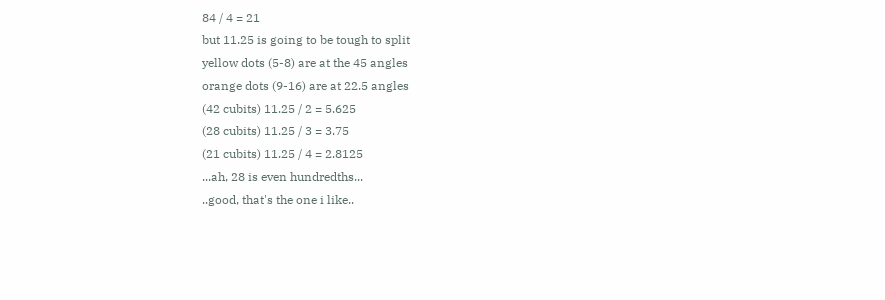84 / 4 = 21
but 11.25 is going to be tough to split
yellow dots (5-8) are at the 45 angles
orange dots (9-16) are at 22.5 angles
(42 cubits) 11.25 / 2 = 5.625
(28 cubits) 11.25 / 3 = 3.75
(21 cubits) 11.25 / 4 = 2.8125
...ah, 28 is even hundredths...
..good, that's the one i like..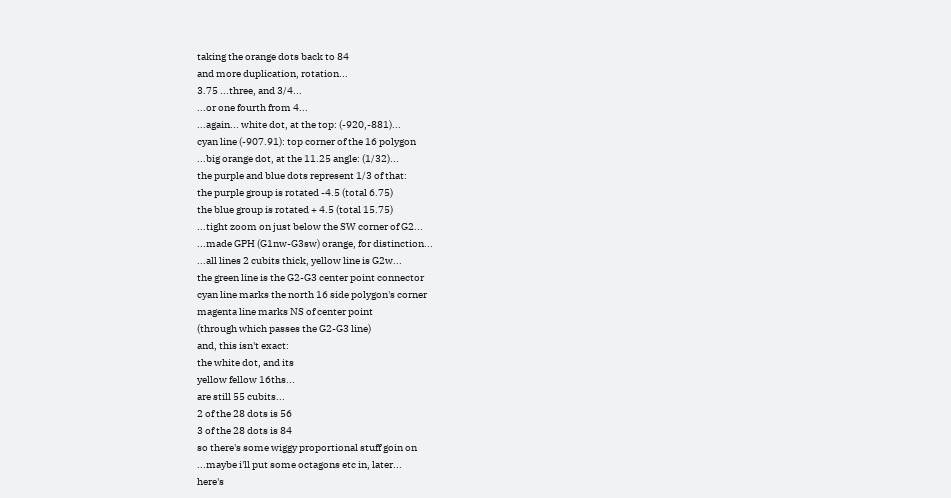taking the orange dots back to 84
and more duplication, rotation...
3.75 ...three, and 3/4...
...or one fourth from 4...
...again... white dot, at the top: (-920,-881)...
cyan line (-907.91): top corner of the 16 polygon
...big orange dot, at the 11.25 angle: (1/32)...
the purple and blue dots represent 1/3 of that:
the purple group is rotated -4.5 (total 6.75)
the blue group is rotated + 4.5 (total 15.75)
...tight zoom on just below the SW corner of G2...
...made GPH (G1nw-G3sw) orange, for distinction...
...all lines 2 cubits thick, yellow line is G2w...
the green line is the G2-G3 center point connector
cyan line marks the north 16 side polygon's corner
magenta line marks NS of center point
(through which passes the G2-G3 line)
and, this isn't exact:
the white dot, and its
yellow fellow 16ths...
are still 55 cubits...
2 of the 28 dots is 56
3 of the 28 dots is 84
so there's some wiggy proportional stuff goin on
...maybe i'll put some octagons etc in, later...
here's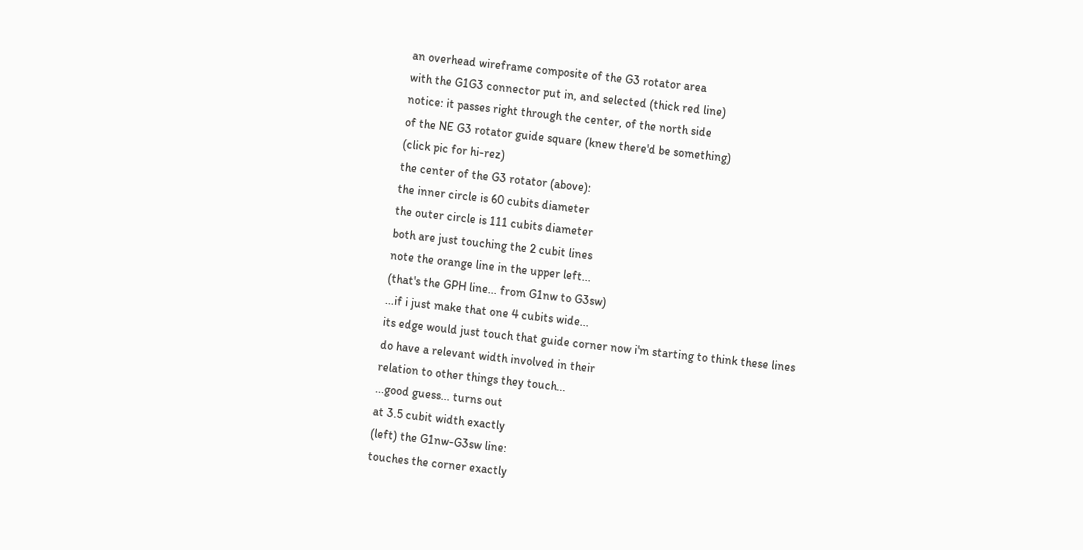an overhead wireframe composite of the G3 rotator area
with the G1G3 connector put in, and selected (thick red line)
notice: it passes right through the center, of the north side
of the NE G3 rotator guide square (knew there'd be something)
(click pic for hi-rez)
the center of the G3 rotator (above):
the inner circle is 60 cubits diameter
the outer circle is 111 cubits diameter
both are just touching the 2 cubit lines
note the orange line in the upper left...
(that's the GPH line... from G1nw to G3sw)
...if i just make that one 4 cubits wide...
its edge would just touch that guide corner now i'm starting to think these lines
do have a relevant width involved in their
relation to other things they touch...
...good guess... turns out
at 3.5 cubit width exactly
(left) the G1nw-G3sw line:
touches the corner exactly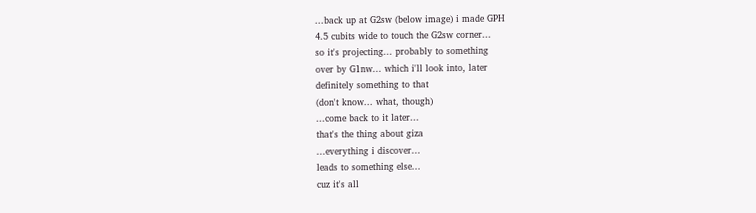...back up at G2sw (below image) i made GPH
4.5 cubits wide to touch the G2sw corner...
so it's projecting... probably to something
over by G1nw... which i'll look into, later
definitely something to that
(don't know... what, though)
...come back to it later...
that's the thing about giza
...everything i discover...
leads to something else...
cuz it's all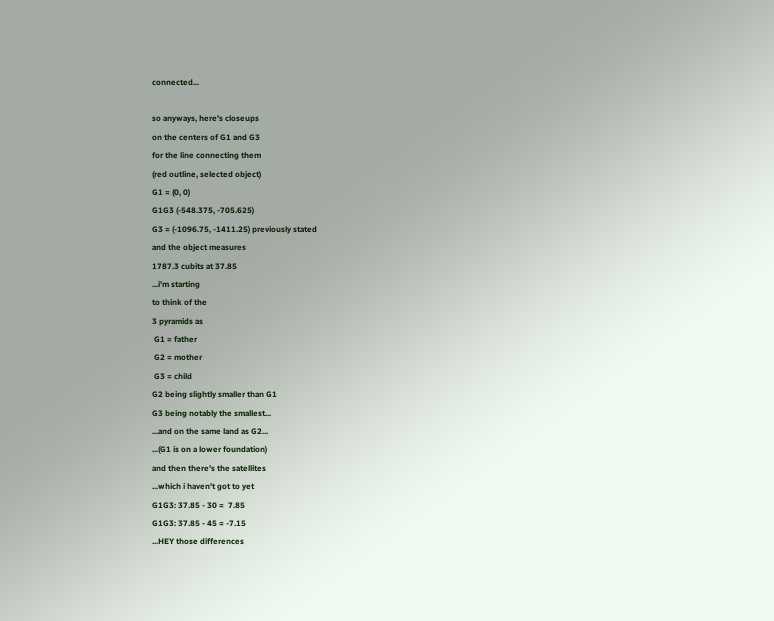connected...

so anyways, here's closeups
on the centers of G1 and G3
for the line connecting them
(red outline, selected object)
G1 = (0, 0)
G1G3 (-548.375, -705.625)
G3 = (-1096.75, -1411.25) previously stated
and the object measures
1787.3 cubits at 37.85
...i'm starting
to think of the
3 pyramids as
 G1 = father
 G2 = mother
 G3 = child
G2 being slightly smaller than G1
G3 being notably the smallest...
...and on the same land as G2...
...(G1 is on a lower foundation)
and then there's the satellites
...which i haven't got to yet
G1G3: 37.85 - 30 =  7.85
G1G3: 37.85 - 45 = -7.15
...HEY those differences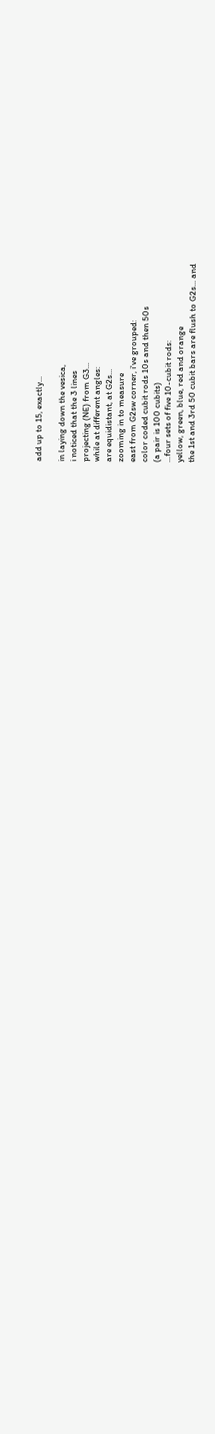add up to 15, exactly...

in laying down the vesica,
i noticed that the 3 lines
projecting (NE) from G3...
while at different angles:
are equidistant, at G2s...
zooming in to measure
east from G2sw corner, i've grouped:
color coded cubit rods 10s and then 50s
(a pair is 100 cubits)
...four sets of five 10-cubit rods:
yellow, green, blue, red and orange
the 1st and 3rd 50 cubit bars are flush to G2s... and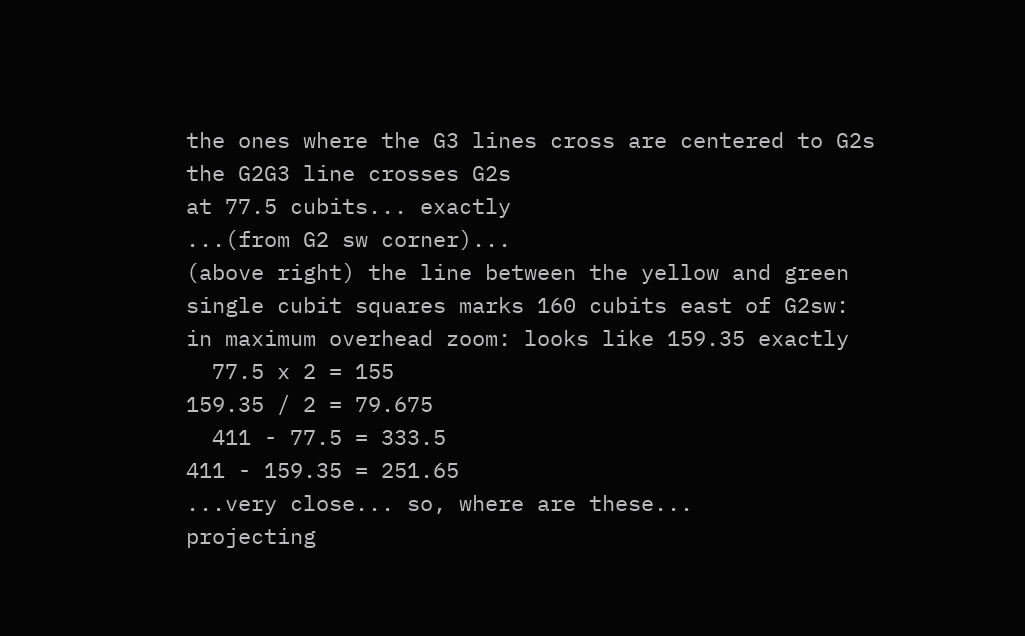the ones where the G3 lines cross are centered to G2s
the G2G3 line crosses G2s
at 77.5 cubits... exactly
...(from G2 sw corner)...
(above right) the line between the yellow and green
single cubit squares marks 160 cubits east of G2sw:
in maximum overhead zoom: looks like 159.35 exactly
  77.5 x 2 = 155
159.35 / 2 = 79.675
  411 - 77.5 = 333.5
411 - 159.35 = 251.65
...very close... so, where are these...
projecting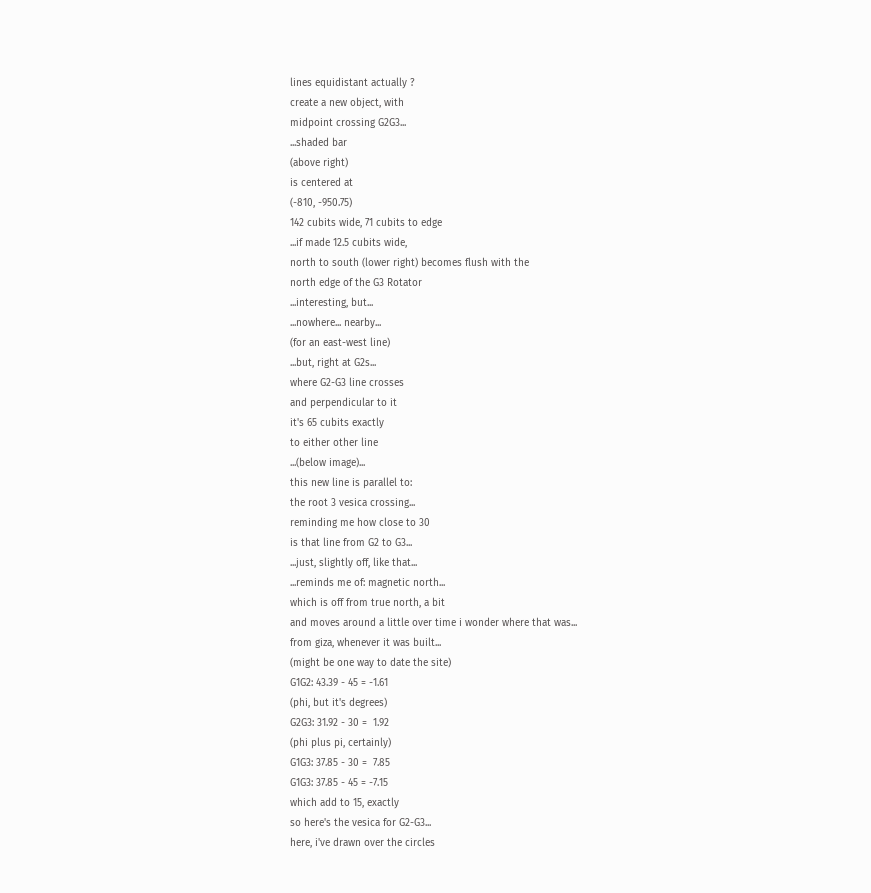lines equidistant actually ?
create a new object, with
midpoint crossing G2G3...
...shaded bar
(above right)
is centered at
(-810, -950.75)
142 cubits wide, 71 cubits to edge
...if made 12.5 cubits wide,
north to south (lower right) becomes flush with the
north edge of the G3 Rotator
...interesting, but...
...nowhere... nearby...
(for an east-west line)
...but, right at G2s...
where G2-G3 line crosses
and perpendicular to it
it's 65 cubits exactly
to either other line
...(below image)...
this new line is parallel to:
the root 3 vesica crossing...
reminding me how close to 30
is that line from G2 to G3...
...just, slightly off, like that...
...reminds me of: magnetic north...
which is off from true north, a bit
and moves around a little over time i wonder where that was...
from giza, whenever it was built...
(might be one way to date the site)
G1G2: 43.39 - 45 = -1.61
(phi, but it's degrees)
G2G3: 31.92 - 30 =  1.92
(phi plus pi, certainly)
G1G3: 37.85 - 30 =  7.85
G1G3: 37.85 - 45 = -7.15
which add to 15, exactly
so here's the vesica for G2-G3...
here, i've drawn over the circles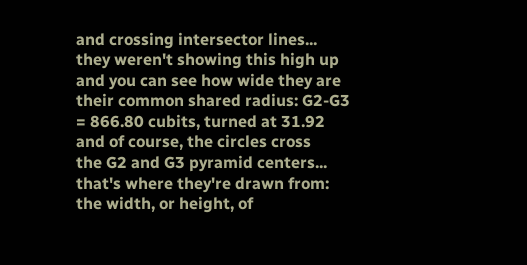and crossing intersector lines...
they weren't showing this high up
and you can see how wide they are
their common shared radius: G2-G3
= 866.80 cubits, turned at 31.92
and of course, the circles cross
the G2 and G3 pyramid centers...
that's where they're drawn from:
the width, or height, of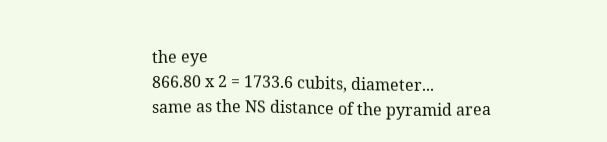the eye
866.80 x 2 = 1733.6 cubits, diameter...
same as the NS distance of the pyramid area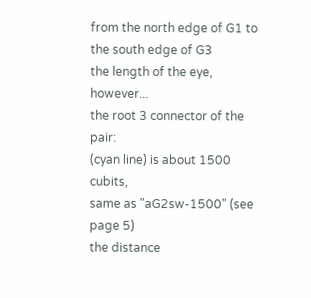from the north edge of G1 to the south edge of G3
the length of the eye, however...
the root 3 connector of the pair:
(cyan line) is about 1500 cubits,
same as "aG2sw-1500" (see page 5)
the distance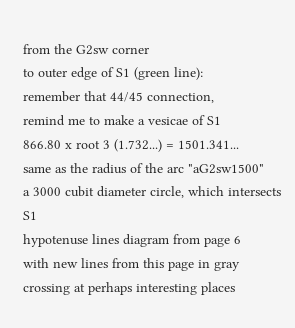from the G2sw corner
to outer edge of S1 (green line):
remember that 44/45 connection,
remind me to make a vesicae of S1
866.80 x root 3 (1.732...) = 1501.341...
same as the radius of the arc "aG2sw1500"
a 3000 cubit diameter circle, which intersects S1
hypotenuse lines diagram from page 6
with new lines from this page in gray
crossing at perhaps interesting places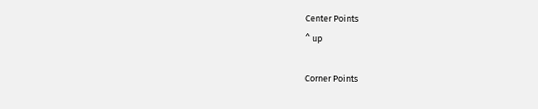Center Points
^ up

Corner Points